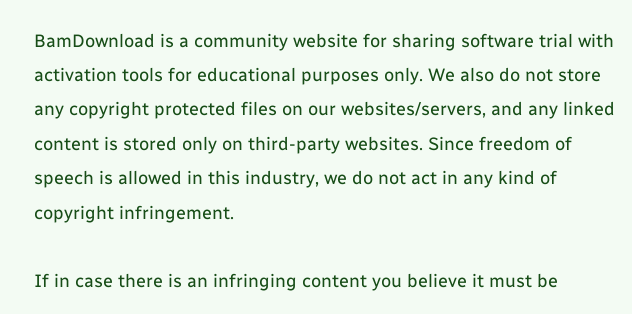BamDownload is a community website for sharing software trial with activation tools for educational purposes only. We also do not store any copyright protected files on our websites/servers, and any linked content is stored only on third-party websites. Since freedom of speech is allowed in this industry, we do not act in any kind of copyright infringement.

If in case there is an infringing content you believe it must be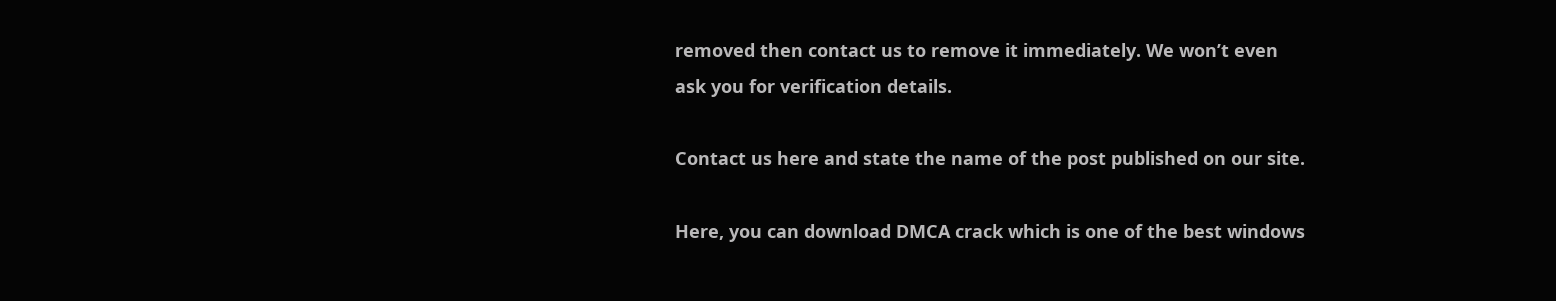removed then contact us to remove it immediately. We won’t even ask you for verification details.

Contact us here and state the name of the post published on our site.

Here, you can download DMCA crack which is one of the best windows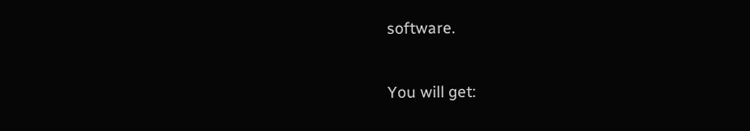software.

You will get: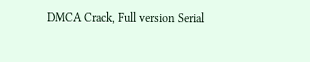DMCA Crack, Full version Serial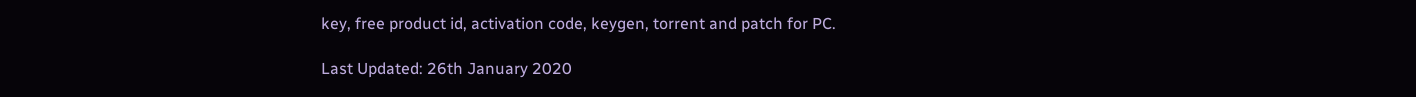key, free product id, activation code, keygen, torrent and patch for PC.

Last Updated: 26th January 2020